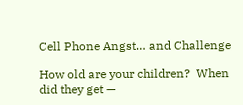Cell Phone Angst… and Challenge

How old are your children?  When did they get —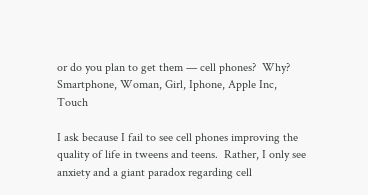or do you plan to get them — cell phones?  Why?  Smartphone, Woman, Girl, Iphone, Apple Inc, Touch

I ask because I fail to see cell phones improving the quality of life in tweens and teens.  Rather, I only see anxiety and a giant paradox regarding cell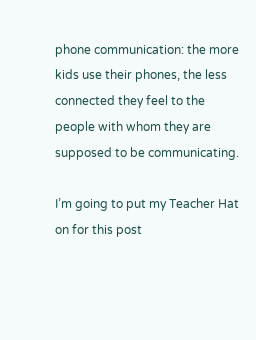phone communication: the more kids use their phones, the less connected they feel to the people with whom they are supposed to be communicating.

I’m going to put my Teacher Hat on for this post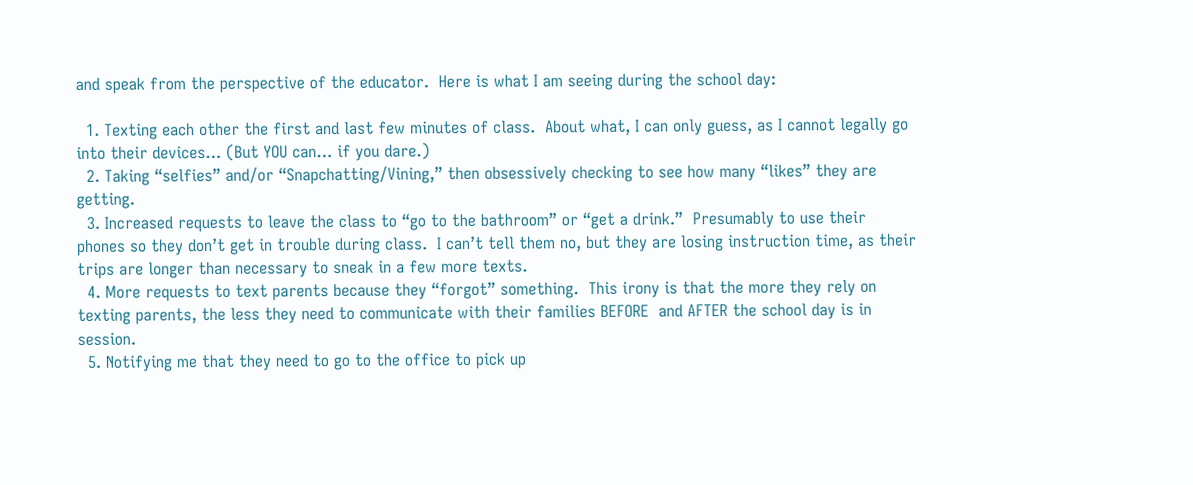and speak from the perspective of the educator.  Here is what I am seeing during the school day:

  1. Texting each other the first and last few minutes of class.  About what, I can only guess, as I cannot legally go into their devices… (But YOU can… if you dare.)
  2. Taking “selfies” and/or “Snapchatting/Vining,” then obsessively checking to see how many “likes” they are getting.
  3. Increased requests to leave the class to “go to the bathroom” or “get a drink.”  Presumably to use their phones so they don’t get in trouble during class.  I can’t tell them no, but they are losing instruction time, as their trips are longer than necessary to sneak in a few more texts.
  4. More requests to text parents because they “forgot” something.  This irony is that the more they rely on texting parents, the less they need to communicate with their families BEFORE  and AFTER the school day is in session.
  5. Notifying me that they need to go to the office to pick up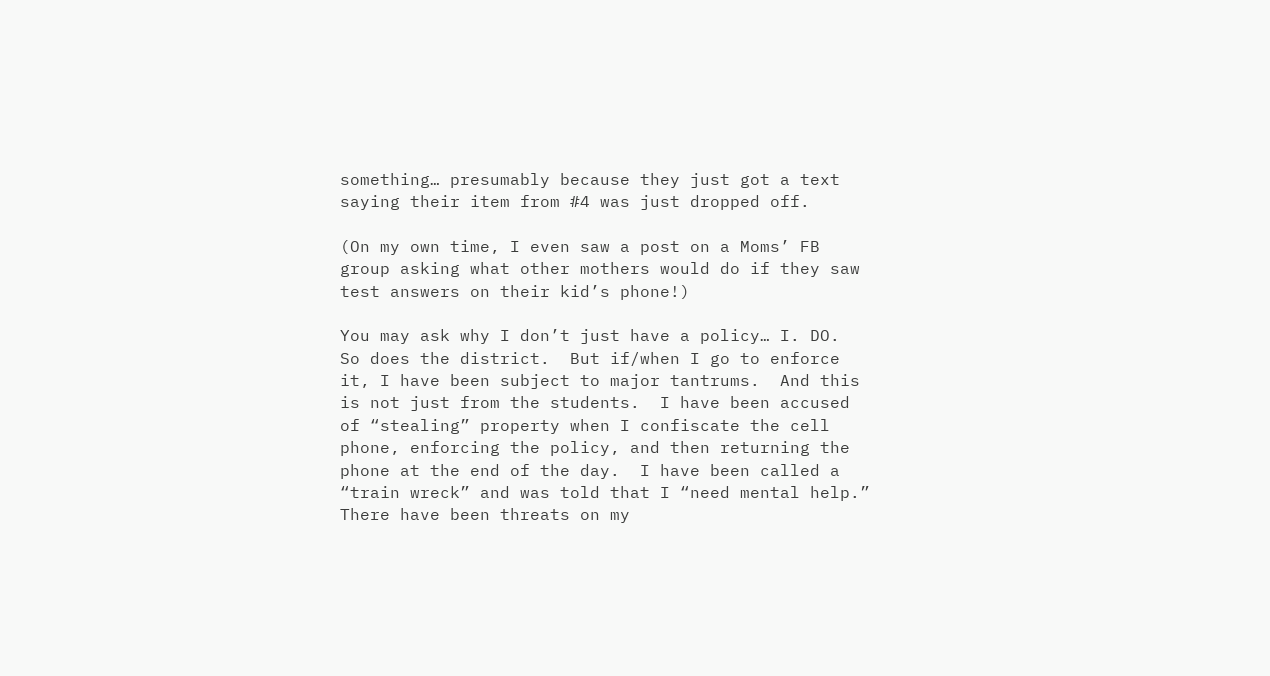something… presumably because they just got a text saying their item from #4 was just dropped off.

(On my own time, I even saw a post on a Moms’ FB group asking what other mothers would do if they saw test answers on their kid’s phone!)

You may ask why I don’t just have a policy… I. DO.  So does the district.  But if/when I go to enforce it, I have been subject to major tantrums.  And this is not just from the students.  I have been accused of “stealing” property when I confiscate the cell phone, enforcing the policy, and then returning the phone at the end of the day.  I have been called a “train wreck” and was told that I “need mental help.”  There have been threats on my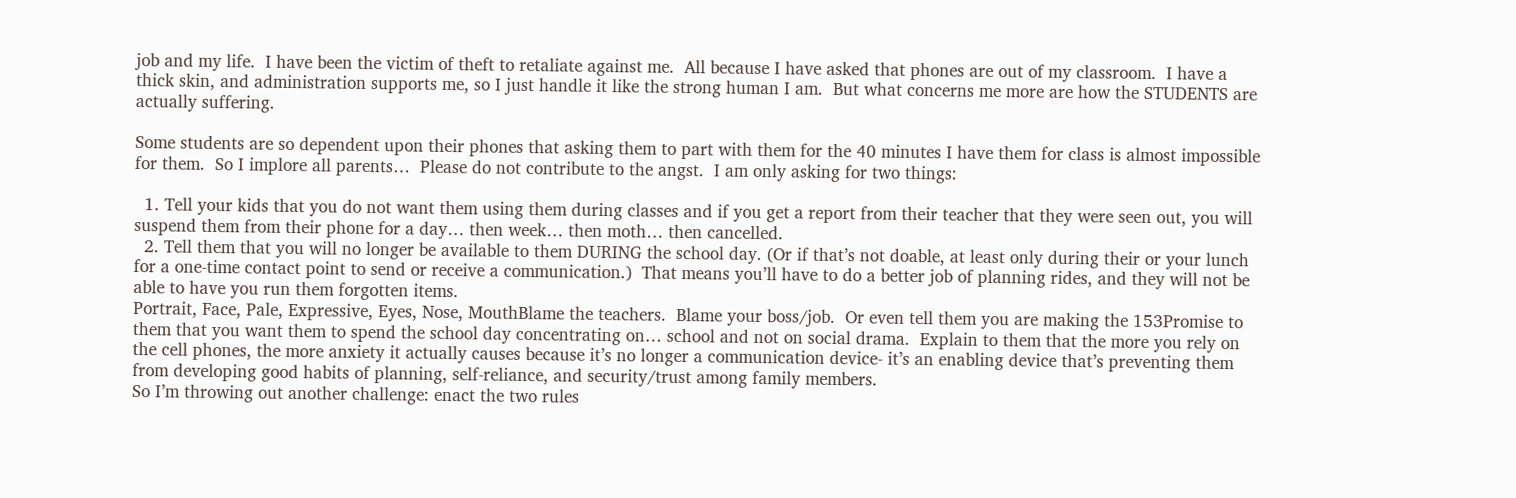job and my life.  I have been the victim of theft to retaliate against me.  All because I have asked that phones are out of my classroom.  I have a thick skin, and administration supports me, so I just handle it like the strong human I am.  But what concerns me more are how the STUDENTS are actually suffering.

Some students are so dependent upon their phones that asking them to part with them for the 40 minutes I have them for class is almost impossible for them.  So I implore all parents…  Please do not contribute to the angst.  I am only asking for two things:

  1. Tell your kids that you do not want them using them during classes and if you get a report from their teacher that they were seen out, you will suspend them from their phone for a day… then week… then moth… then cancelled.
  2. Tell them that you will no longer be available to them DURING the school day. (Or if that’s not doable, at least only during their or your lunch for a one-time contact point to send or receive a communication.)  That means you’ll have to do a better job of planning rides, and they will not be able to have you run them forgotten items.
Portrait, Face, Pale, Expressive, Eyes, Nose, MouthBlame the teachers.  Blame your boss/job.  Or even tell them you are making the 153Promise to them that you want them to spend the school day concentrating on… school and not on social drama.  Explain to them that the more you rely on the cell phones, the more anxiety it actually causes because it’s no longer a communication device- it’s an enabling device that’s preventing them from developing good habits of planning, self-reliance, and security/trust among family members.
So I’m throwing out another challenge: enact the two rules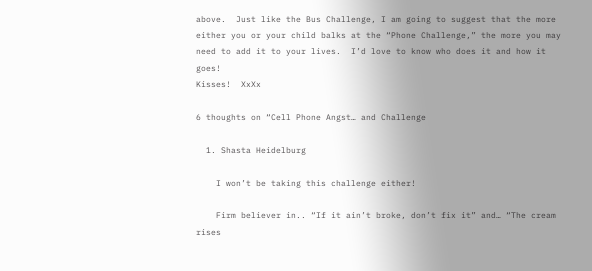above.  Just like the Bus Challenge, I am going to suggest that the more either you or your child balks at the “Phone Challenge,” the more you may need to add it to your lives.  I’d love to know who does it and how it goes!
Kisses!  XxXx

6 thoughts on “Cell Phone Angst… and Challenge

  1. Shasta Heidelburg

    I won’t be taking this challenge either!

    Firm believer in.. “If it ain’t broke, don’t fix it” and… “The cream rises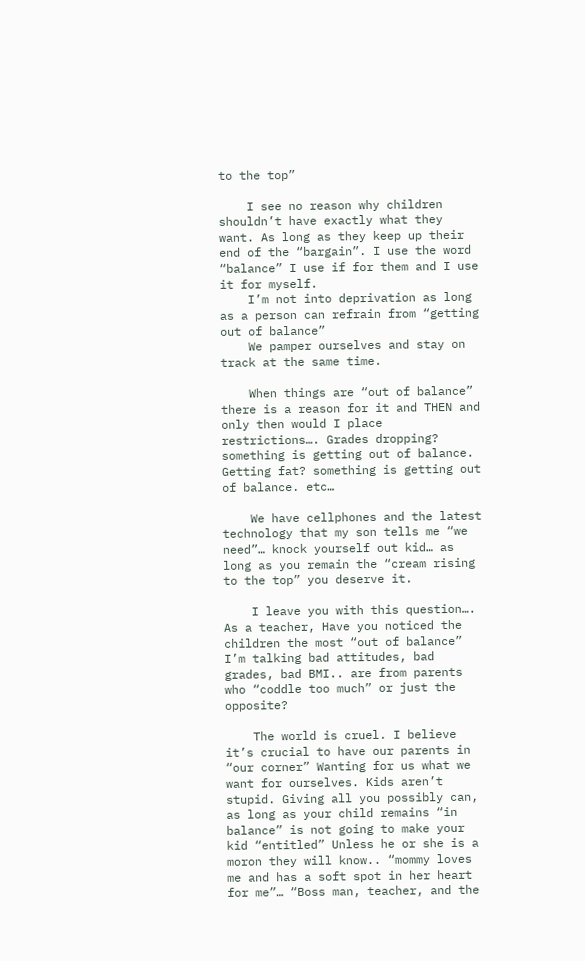to the top”

    I see no reason why children shouldn’t have exactly what they want. As long as they keep up their end of the “bargain”. I use the word “balance” I use if for them and I use it for myself.
    I’m not into deprivation as long as a person can refrain from “getting out of balance”
    We pamper ourselves and stay on track at the same time.

    When things are “out of balance” there is a reason for it and THEN and only then would I place restrictions…. Grades dropping? something is getting out of balance. Getting fat? something is getting out of balance. etc…

    We have cellphones and the latest technology that my son tells me “we need”… knock yourself out kid… as long as you remain the “cream rising to the top” you deserve it.

    I leave you with this question…. As a teacher, Have you noticed the children the most “out of balance” I’m talking bad attitudes, bad grades, bad BMI.. are from parents who “coddle too much” or just the opposite?

    The world is cruel. I believe it’s crucial to have our parents in “our corner” Wanting for us what we want for ourselves. Kids aren’t stupid. Giving all you possibly can, as long as your child remains “in balance” is not going to make your kid “entitled” Unless he or she is a moron they will know.. “mommy loves me and has a soft spot in her heart for me”… “Boss man, teacher, and the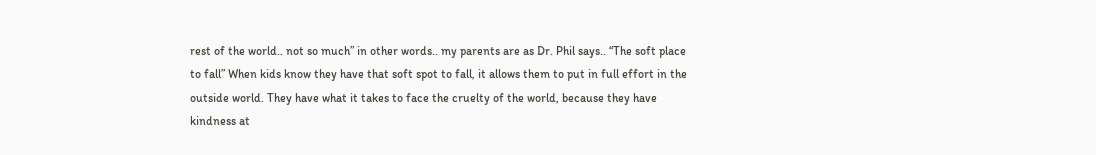rest of the world.. not so much” in other words.. my parents are as Dr. Phil says.. “The soft place to fall” When kids know they have that soft spot to fall, it allows them to put in full effort in the outside world. They have what it takes to face the cruelty of the world, because they have kindness at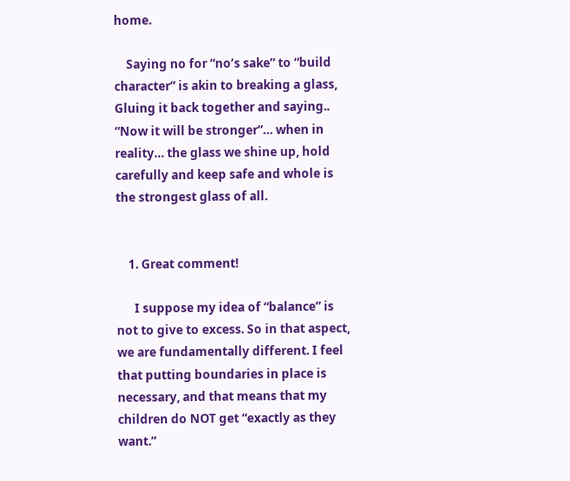home.

    Saying no for “no’s sake” to “build character” is akin to breaking a glass, Gluing it back together and saying.. “Now it will be stronger”… when in reality… the glass we shine up, hold carefully and keep safe and whole is the strongest glass of all.


    1. Great comment!

      I suppose my idea of “balance” is not to give to excess. So in that aspect, we are fundamentally different. I feel that putting boundaries in place is necessary, and that means that my children do NOT get “exactly as they want.”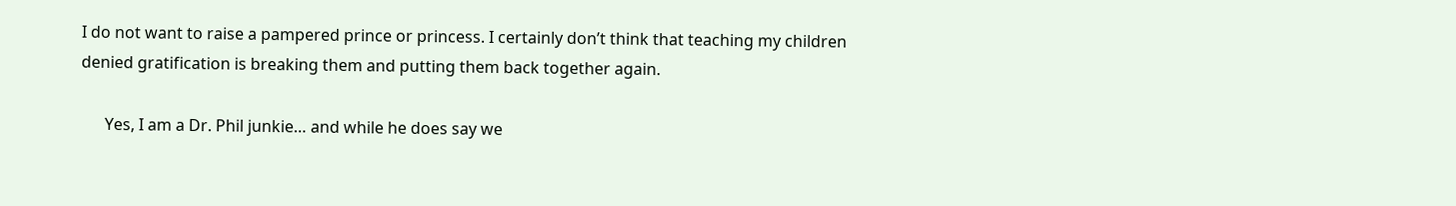I do not want to raise a pampered prince or princess. I certainly don’t think that teaching my children denied gratification is breaking them and putting them back together again.

      Yes, I am a Dr. Phil junkie… and while he does say we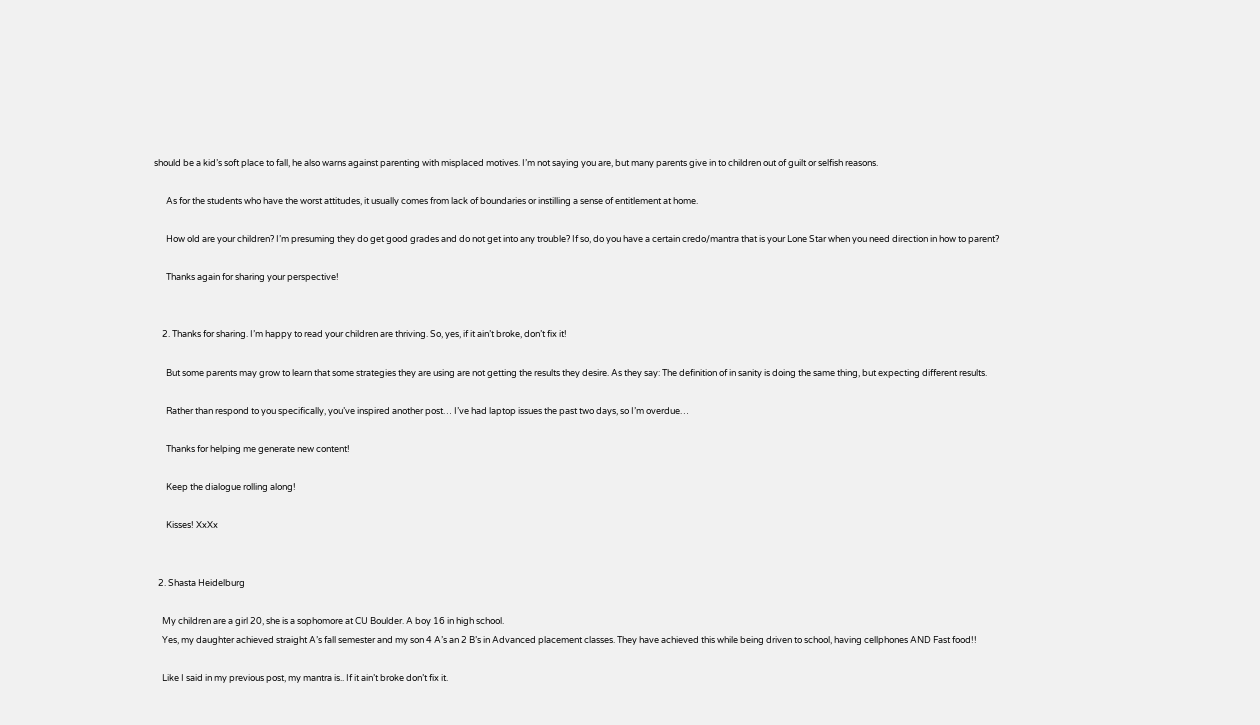should be a kid’s soft place to fall, he also warns against parenting with misplaced motives. I’m not saying you are, but many parents give in to children out of guilt or selfish reasons.

      As for the students who have the worst attitudes, it usually comes from lack of boundaries or instilling a sense of entitlement at home.

      How old are your children? I’m presuming they do get good grades and do not get into any trouble? If so, do you have a certain credo/mantra that is your Lone Star when you need direction in how to parent?

      Thanks again for sharing your perspective!


    2. Thanks for sharing. I’m happy to read your children are thriving. So, yes, if it ain’t broke, don’t fix it!

      But some parents may grow to learn that some strategies they are using are not getting the results they desire. As they say: The definition of in sanity is doing the same thing, but expecting different results.

      Rather than respond to you specifically, you’ve inspired another post… I’ve had laptop issues the past two days, so I’m overdue…

      Thanks for helping me generate new content!

      Keep the dialogue rolling along!

      Kisses! XxXx


  2. Shasta Heidelburg

    My children are a girl 20, she is a sophomore at CU Boulder. A boy 16 in high school.
    Yes, my daughter achieved straight A’s fall semester and my son 4 A’s an 2 B’s in Advanced placement classes. They have achieved this while being driven to school, having cellphones AND Fast food!!

    Like I said in my previous post, my mantra is.. If it ain’t broke don’t fix it.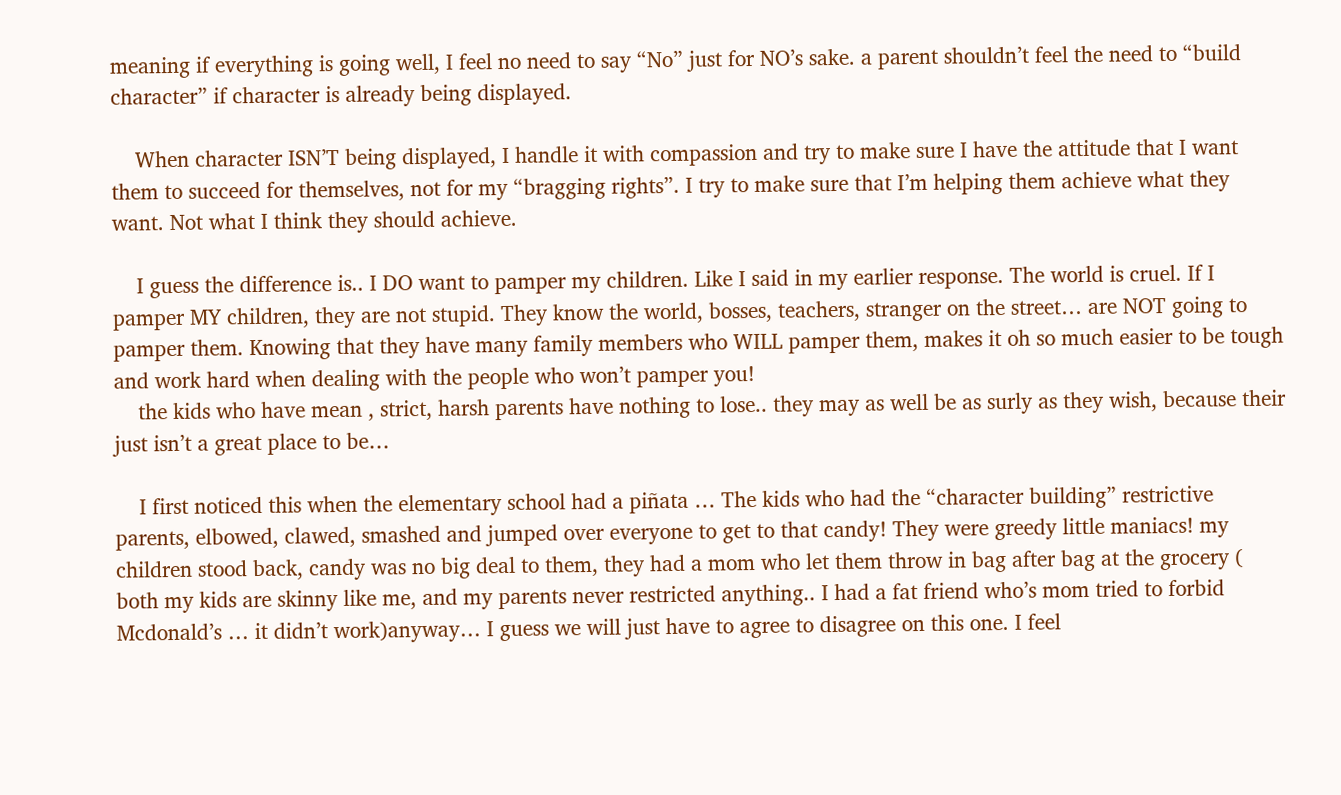meaning if everything is going well, I feel no need to say “No” just for NO’s sake. a parent shouldn’t feel the need to “build character” if character is already being displayed.

    When character ISN’T being displayed, I handle it with compassion and try to make sure I have the attitude that I want them to succeed for themselves, not for my “bragging rights”. I try to make sure that I’m helping them achieve what they want. Not what I think they should achieve.

    I guess the difference is.. I DO want to pamper my children. Like I said in my earlier response. The world is cruel. If I pamper MY children, they are not stupid. They know the world, bosses, teachers, stranger on the street… are NOT going to pamper them. Knowing that they have many family members who WILL pamper them, makes it oh so much easier to be tough and work hard when dealing with the people who won’t pamper you!
    the kids who have mean , strict, harsh parents have nothing to lose.. they may as well be as surly as they wish, because their just isn’t a great place to be…

    I first noticed this when the elementary school had a piñata … The kids who had the “character building” restrictive parents, elbowed, clawed, smashed and jumped over everyone to get to that candy! They were greedy little maniacs! my children stood back, candy was no big deal to them, they had a mom who let them throw in bag after bag at the grocery ( both my kids are skinny like me, and my parents never restricted anything.. I had a fat friend who’s mom tried to forbid Mcdonald’s … it didn’t work)anyway… I guess we will just have to agree to disagree on this one. I feel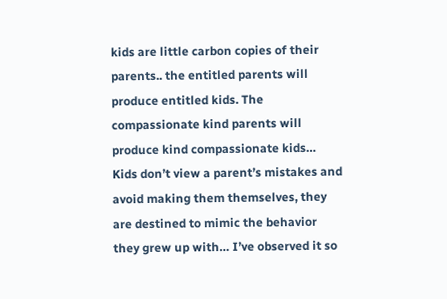kids are little carbon copies of their parents.. the entitled parents will produce entitled kids. The compassionate kind parents will produce kind compassionate kids… Kids don’t view a parent’s mistakes and avoid making them themselves, they are destined to mimic the behavior they grew up with… I’ve observed it so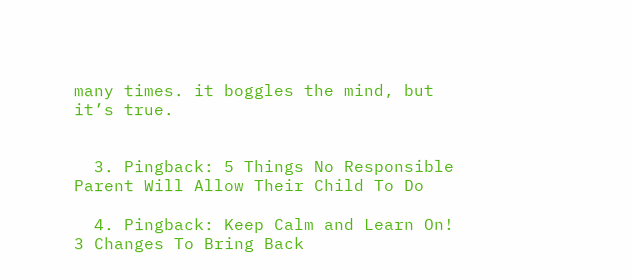many times. it boggles the mind, but it’s true.


  3. Pingback: 5 Things No Responsible Parent Will Allow Their Child To Do

  4. Pingback: Keep Calm and Learn On! 3 Changes To Bring Back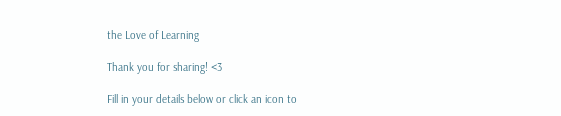the Love of Learning

Thank you for sharing! <3

Fill in your details below or click an icon to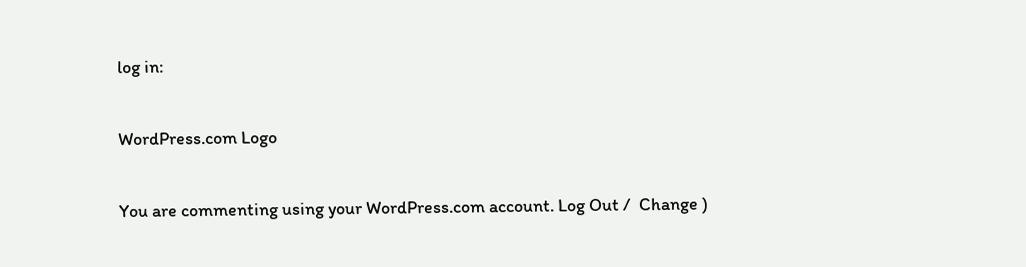log in:

WordPress.com Logo

You are commenting using your WordPress.com account. Log Out /  Change )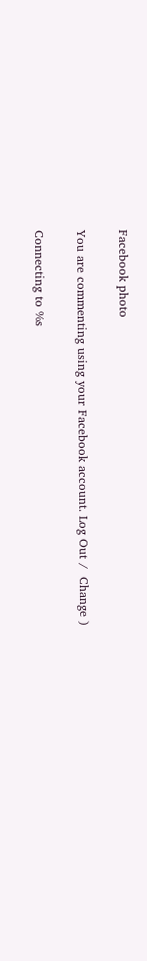Facebook photo

You are commenting using your Facebook account. Log Out /  Change )

Connecting to %s